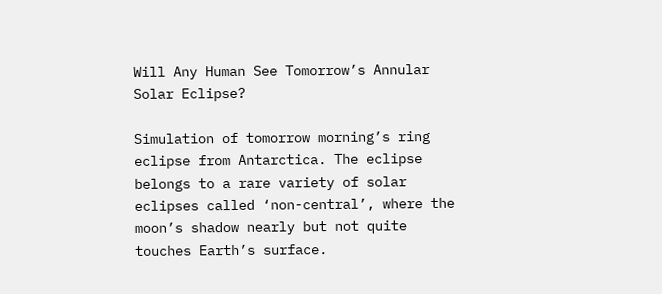Will Any Human See Tomorrow’s Annular Solar Eclipse?

Simulation of tomorrow morning’s ring eclipse from Antarctica. The eclipse belongs to a rare variety of solar eclipses called ‘non-central’, where the moon’s shadow nearly but not quite touches Earth’s surface.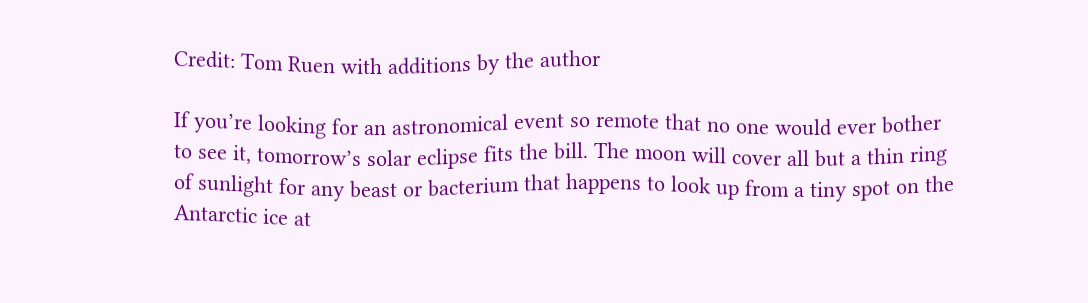Credit: Tom Ruen with additions by the author

If you’re looking for an astronomical event so remote that no one would ever bother to see it, tomorrow’s solar eclipse fits the bill. The moon will cover all but a thin ring of sunlight for any beast or bacterium that happens to look up from a tiny spot on the Antarctic ice at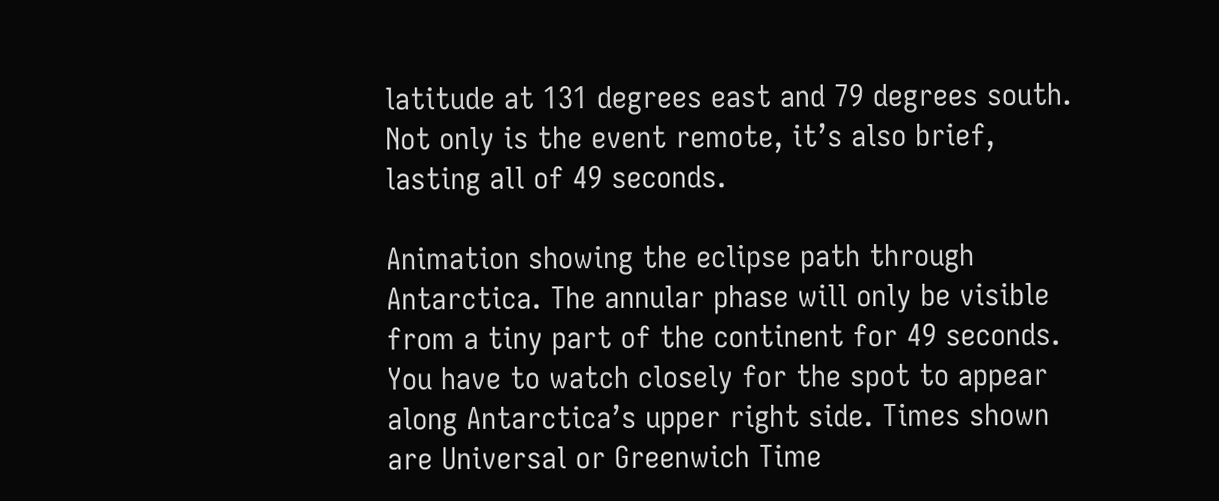latitude at 131 degrees east and 79 degrees south. Not only is the event remote, it’s also brief, lasting all of 49 seconds.

Animation showing the eclipse path through Antarctica. The annular phase will only be visible from a tiny part of the continent for 49 seconds. You have to watch closely for the spot to appear along Antarctica’s upper right side. Times shown are Universal or Greenwich Time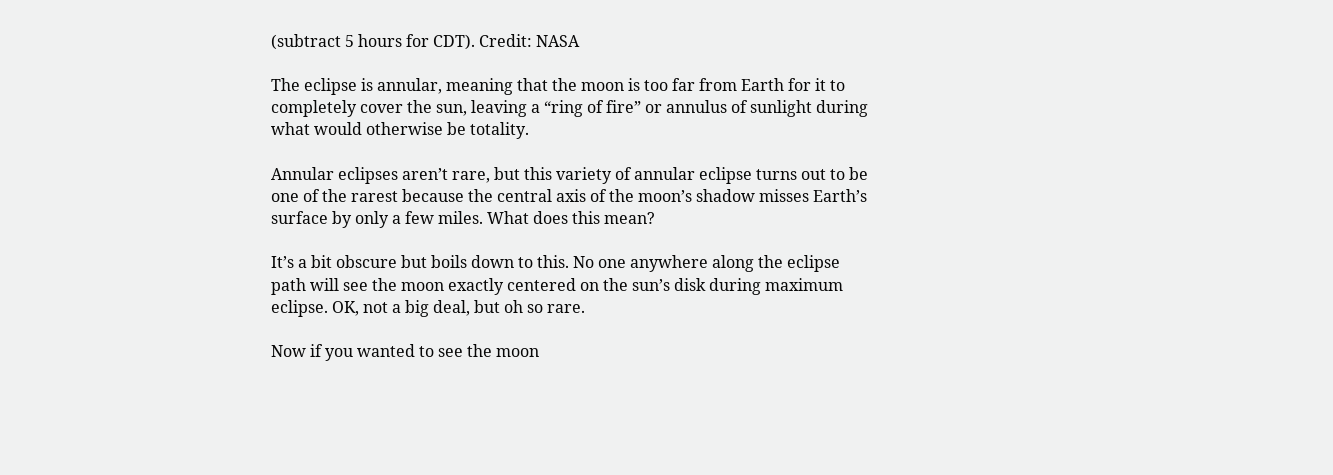(subtract 5 hours for CDT). Credit: NASA

The eclipse is annular, meaning that the moon is too far from Earth for it to completely cover the sun, leaving a “ring of fire” or annulus of sunlight during what would otherwise be totality.

Annular eclipses aren’t rare, but this variety of annular eclipse turns out to be one of the rarest because the central axis of the moon’s shadow misses Earth’s surface by only a few miles. What does this mean?

It’s a bit obscure but boils down to this. No one anywhere along the eclipse path will see the moon exactly centered on the sun’s disk during maximum eclipse. OK, not a big deal, but oh so rare.

Now if you wanted to see the moon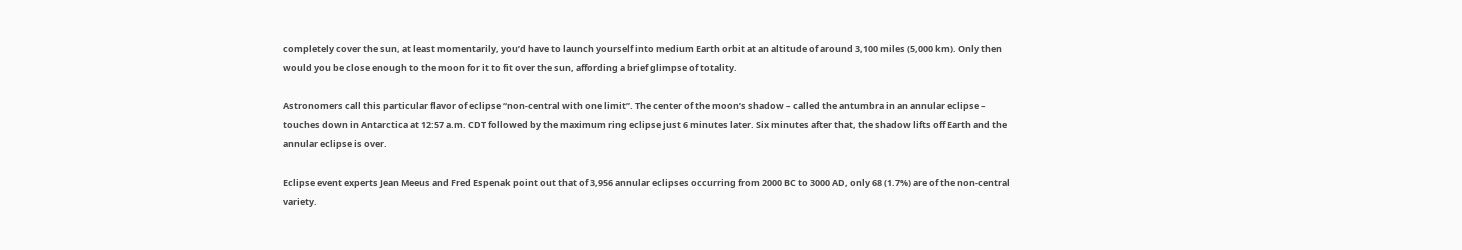completely cover the sun, at least momentarily, you’d have to launch yourself into medium Earth orbit at an altitude of around 3,100 miles (5,000 km). Only then would you be close enough to the moon for it to fit over the sun, affording a brief glimpse of totality.

Astronomers call this particular flavor of eclipse “non-central with one limit”. The center of the moon’s shadow – called the antumbra in an annular eclipse – touches down in Antarctica at 12:57 a.m. CDT followed by the maximum ring eclipse just 6 minutes later. Six minutes after that, the shadow lifts off Earth and the annular eclipse is over.

Eclipse event experts Jean Meeus and Fred Espenak point out that of 3,956 annular eclipses occurring from 2000 BC to 3000 AD, only 68 (1.7%) are of the non-central variety.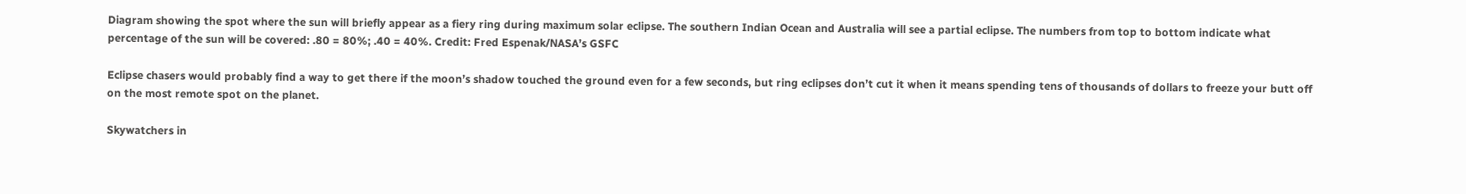Diagram showing the spot where the sun will briefly appear as a fiery ring during maximum solar eclipse. The southern Indian Ocean and Australia will see a partial eclipse. The numbers from top to bottom indicate what percentage of the sun will be covered: .80 = 80%; .40 = 40%. Credit: Fred Espenak/NASA’s GSFC

Eclipse chasers would probably find a way to get there if the moon’s shadow touched the ground even for a few seconds, but ring eclipses don’t cut it when it means spending tens of thousands of dollars to freeze your butt off on the most remote spot on the planet.

Skywatchers in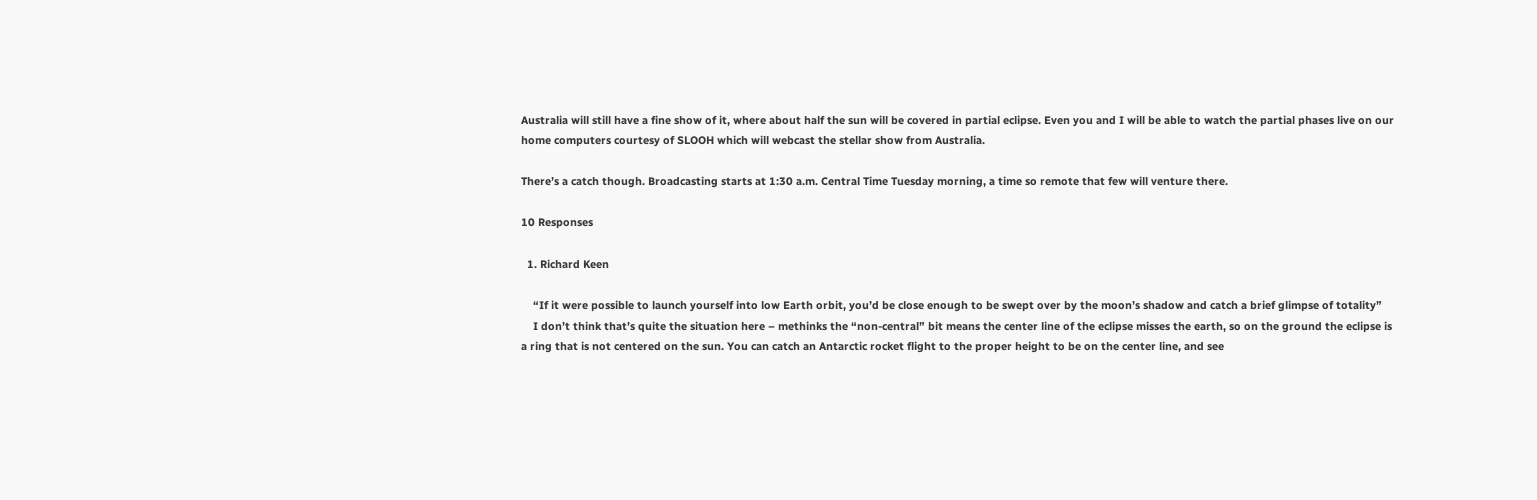Australia will still have a fine show of it, where about half the sun will be covered in partial eclipse. Even you and I will be able to watch the partial phases live on our home computers courtesy of SLOOH which will webcast the stellar show from Australia.

There’s a catch though. Broadcasting starts at 1:30 a.m. Central Time Tuesday morning, a time so remote that few will venture there.

10 Responses

  1. Richard Keen

    “If it were possible to launch yourself into low Earth orbit, you’d be close enough to be swept over by the moon’s shadow and catch a brief glimpse of totality”
    I don’t think that’s quite the situation here – methinks the “non-central” bit means the center line of the eclipse misses the earth, so on the ground the eclipse is a ring that is not centered on the sun. You can catch an Antarctic rocket flight to the proper height to be on the center line, and see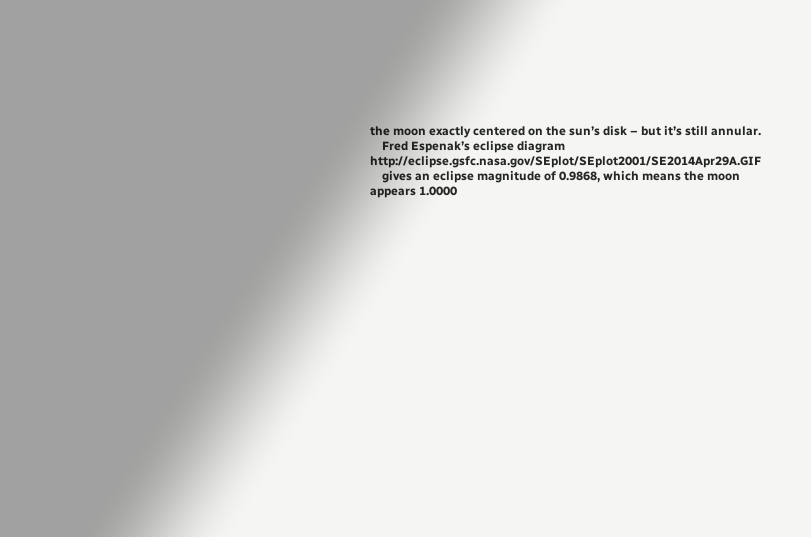the moon exactly centered on the sun’s disk – but it’s still annular.
    Fred Espenak’s eclipse diagram http://eclipse.gsfc.nasa.gov/SEplot/SEplot2001/SE2014Apr29A.GIF
    gives an eclipse magnitude of 0.9868, which means the moon appears 1.0000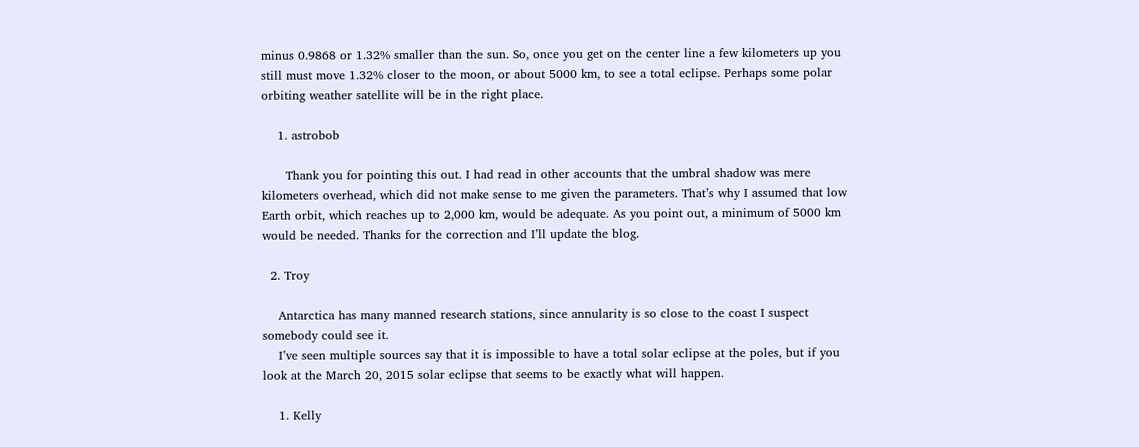minus 0.9868 or 1.32% smaller than the sun. So, once you get on the center line a few kilometers up you still must move 1.32% closer to the moon, or about 5000 km, to see a total eclipse. Perhaps some polar orbiting weather satellite will be in the right place.

    1. astrobob

      Thank you for pointing this out. I had read in other accounts that the umbral shadow was mere kilometers overhead, which did not make sense to me given the parameters. That’s why I assumed that low Earth orbit, which reaches up to 2,000 km, would be adequate. As you point out, a minimum of 5000 km would be needed. Thanks for the correction and I’ll update the blog.

  2. Troy

    Antarctica has many manned research stations, since annularity is so close to the coast I suspect somebody could see it.
    I’ve seen multiple sources say that it is impossible to have a total solar eclipse at the poles, but if you look at the March 20, 2015 solar eclipse that seems to be exactly what will happen.

    1. Kelly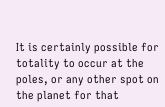It is certainly possible for totality to occur at the poles, or any other spot on the planet for that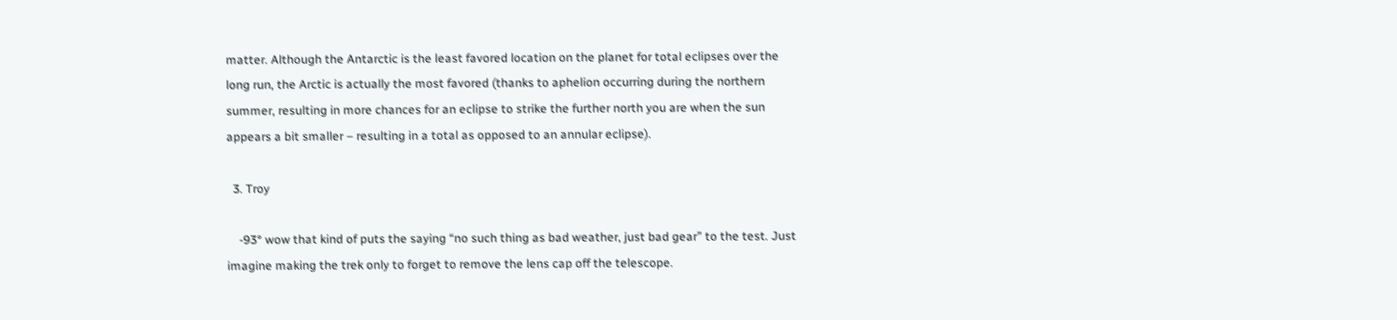matter. Although the Antarctic is the least favored location on the planet for total eclipses over the long run, the Arctic is actually the most favored (thanks to aphelion occurring during the northern summer, resulting in more chances for an eclipse to strike the further north you are when the sun appears a bit smaller – resulting in a total as opposed to an annular eclipse).

  3. Troy

    -93° wow that kind of puts the saying “no such thing as bad weather, just bad gear” to the test. Just imagine making the trek only to forget to remove the lens cap off the telescope.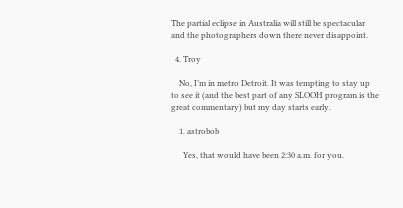The partial eclipse in Australia will still be spectacular and the photographers down there never disappoint.

  4. Troy

    No, I’m in metro Detroit. It was tempting to stay up to see it (and the best part of any SLOOH program is the great commentary) but my day starts early.

    1. astrobob

      Yes, that would have been 2:30 a.m. for you.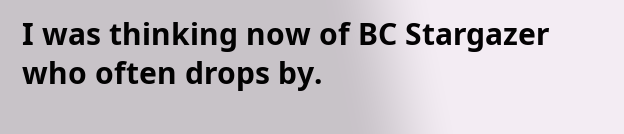I was thinking now of BC Stargazer who often drops by.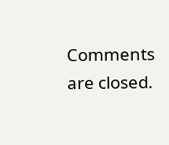Comments are closed.